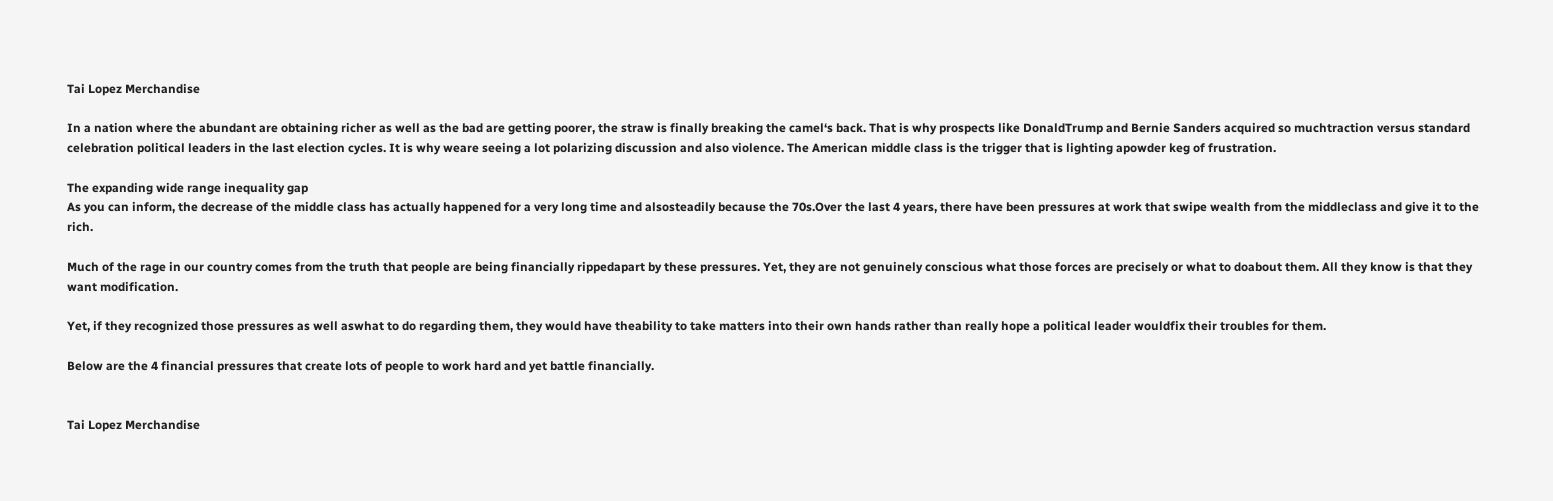Tai Lopez Merchandise

In a nation where the abundant are obtaining richer as well as the bad are getting poorer, the straw is finally breaking the camel‘s back. That is why prospects like DonaldTrump and Bernie Sanders acquired so muchtraction versus standard celebration political leaders in the last election cycles. It is why weare seeing a lot polarizing discussion and also violence. The American middle class is the trigger that is lighting apowder keg of frustration.

The expanding wide range inequality gap
As you can inform, the decrease of the middle class has actually happened for a very long time and alsosteadily because the 70s.Over the last 4 years, there have been pressures at work that swipe wealth from the middleclass and give it to the rich.

Much of the rage in our country comes from the truth that people are being financially rippedapart by these pressures. Yet, they are not genuinely conscious what those forces are precisely or what to doabout them. All they know is that they want modification.

Yet, if they recognized those pressures as well aswhat to do regarding them, they would have theability to take matters into their own hands rather than really hope a political leader wouldfix their troubles for them.

Below are the 4 financial pressures that create lots of people to work hard and yet battle financially.


Tai Lopez Merchandise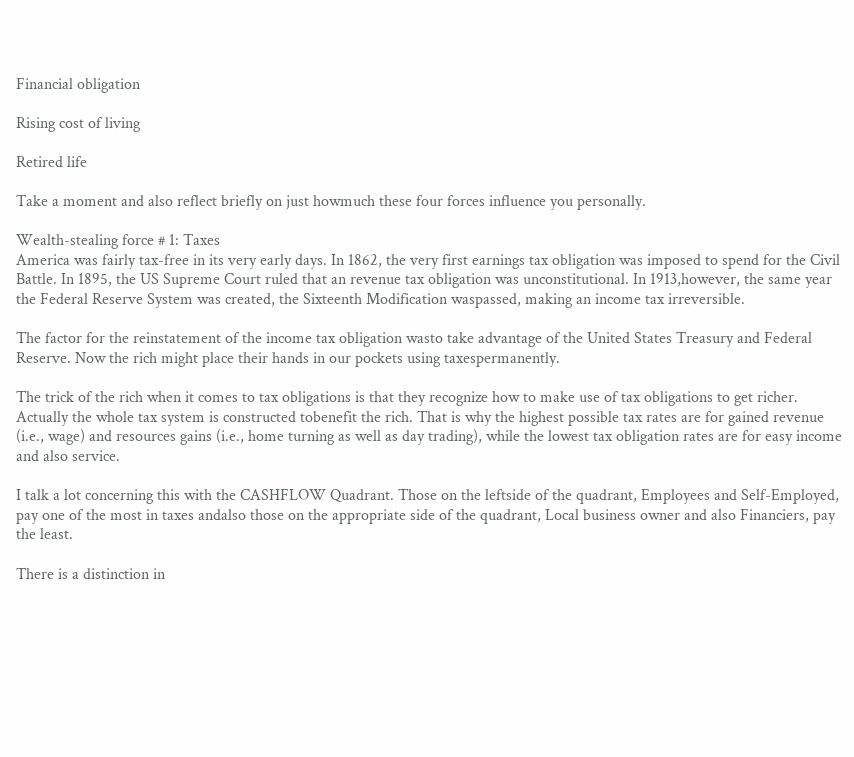Financial obligation

Rising cost of living

Retired life

Take a moment and also reflect briefly on just howmuch these four forces influence you personally.

Wealth-stealing force # 1: Taxes
America was fairly tax-free in its very early days. In 1862, the very first earnings tax obligation was imposed to spend for the Civil Battle. In 1895, the US Supreme Court ruled that an revenue tax obligation was unconstitutional. In 1913,however, the same year the Federal Reserve System was created, the Sixteenth Modification waspassed, making an income tax irreversible.

The factor for the reinstatement of the income tax obligation wasto take advantage of the United States Treasury and Federal Reserve. Now the rich might place their hands in our pockets using taxespermanently.

The trick of the rich when it comes to tax obligations is that they recognize how to make use of tax obligations to get richer. Actually the whole tax system is constructed tobenefit the rich. That is why the highest possible tax rates are for gained revenue (i.e., wage) and resources gains (i.e., home turning as well as day trading), while the lowest tax obligation rates are for easy income and also service.

I talk a lot concerning this with the CASHFLOW Quadrant. Those on the leftside of the quadrant, Employees and Self-Employed, pay one of the most in taxes andalso those on the appropriate side of the quadrant, Local business owner and also Financiers, pay the least.

There is a distinction in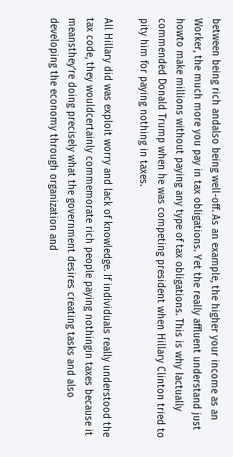between being rich andalso being well-off. As an example, the higher your income as an Worker, the much more you pay in tax obligations. Yet the really affluent understand just howto make millions without paying any type of tax obligations. This is why Iactually commended Donald Trump when he was competing president when Hillary Clinton tried to pity him for paying nothing in taxes.

All Hillary did was exploit worry and lack of knowledge. If individuals really understood the tax code, they wouldcertainly commemorate rich people paying nothingin taxes because it meansthey‘re doing precisely what the government desires creating tasks and also developing the economy through organization and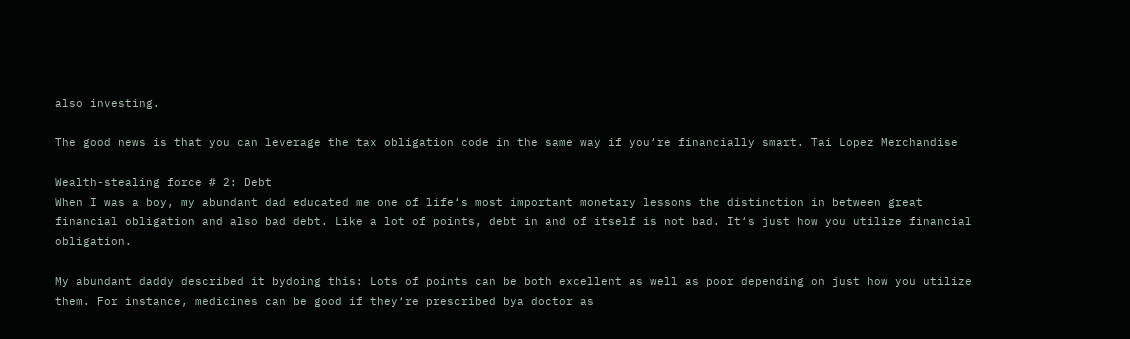also investing.

The good news is that you can leverage the tax obligation code in the same way if you‘re financially smart. Tai Lopez Merchandise

Wealth-stealing force # 2: Debt
When I was a boy, my abundant dad educated me one of life‘s most important monetary lessons the distinction in between great financial obligation and also bad debt. Like a lot of points, debt in and of itself is not bad. It‘s just how you utilize financial obligation.

My abundant daddy described it bydoing this: Lots of points can be both excellent as well as poor depending on just how you utilize them. For instance, medicines can be good if they‘re prescribed bya doctor as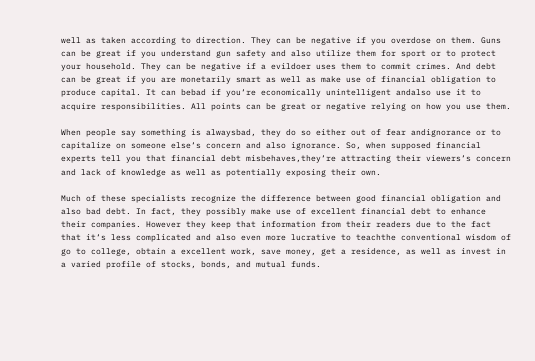well as taken according to direction. They can be negative if you overdose on them. Guns can be great if you understand gun safety and also utilize them for sport or to protect your household. They can be negative if a evildoer uses them to commit crimes. And debt can be great if you are monetarily smart as well as make use of financial obligation to produce capital. It can bebad if you‘re economically unintelligent andalso use it to acquire responsibilities. All points can be great or negative relying on how you use them.

When people say something is alwaysbad, they do so either out of fear andignorance or to capitalize on someone else‘s concern and also ignorance. So, when supposed financial experts tell you that financial debt misbehaves,they‘re attracting their viewers‘s concern and lack of knowledge as well as potentially exposing their own.

Much of these specialists recognize the difference between good financial obligation and also bad debt. In fact, they possibly make use of excellent financial debt to enhance their companies. However they keep that information from their readers due to the fact that it‘s less complicated and also even more lucrative to teachthe conventional wisdom of go to college, obtain a excellent work, save money, get a residence, as well as invest in a varied profile of stocks, bonds, and mutual funds.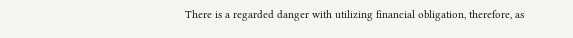There is a regarded danger with utilizing financial obligation, therefore, as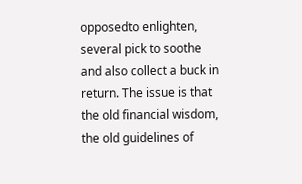opposedto enlighten, several pick to soothe and also collect a buck in return. The issue is that the old financial wisdom, the old guidelines of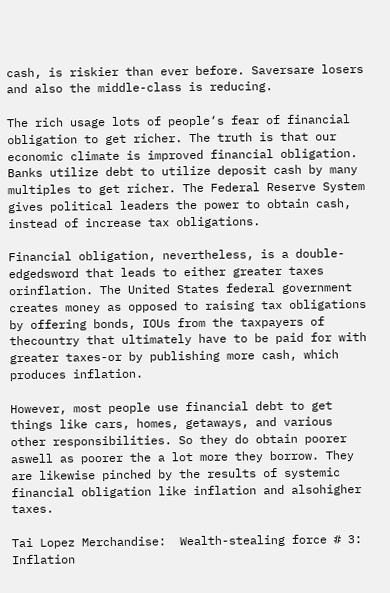cash, is riskier than ever before. Saversare losers and also the middle-class is reducing.

The rich usage lots of people‘s fear of financial obligation to get richer. The truth is that our economic climate is improved financial obligation. Banks utilize debt to utilize deposit cash by many multiples to get richer. The Federal Reserve System gives political leaders the power to obtain cash, instead of increase tax obligations.

Financial obligation, nevertheless, is a double-edgedsword that leads to either greater taxes orinflation. The United States federal government creates money as opposed to raising tax obligations by offering bonds, IOUs from the taxpayers of thecountry that ultimately have to be paid for with greater taxes-or by publishing more cash, which produces inflation.

However, most people use financial debt to get things like cars, homes, getaways, and various other responsibilities. So they do obtain poorer aswell as poorer the a lot more they borrow. They are likewise pinched by the results of systemic financial obligation like inflation and alsohigher taxes.

Tai Lopez Merchandise:  Wealth-stealing force # 3: Inflation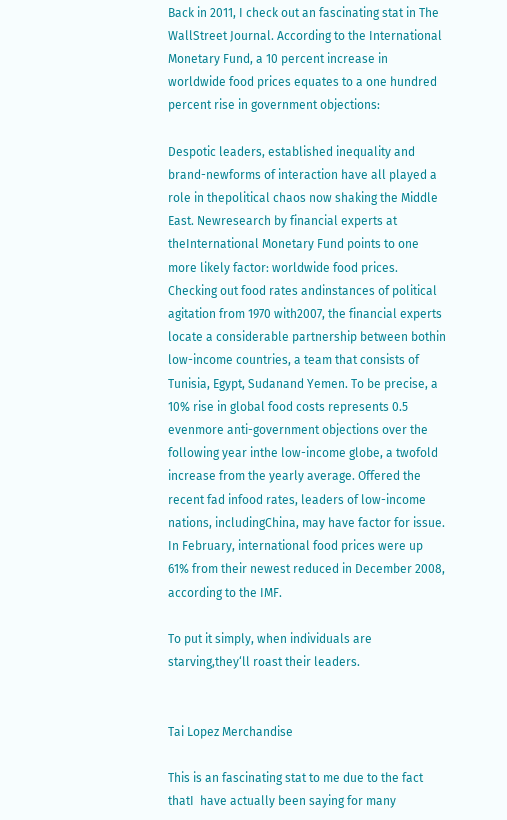Back in 2011, I check out an fascinating stat in The WallStreet Journal. According to the International Monetary Fund, a 10 percent increase in worldwide food prices equates to a one hundred percent rise in government objections:

Despotic leaders, established inequality and brand-newforms of interaction have all played a role in thepolitical chaos now shaking the Middle East. Newresearch by financial experts at theInternational Monetary Fund points to one more likely factor: worldwide food prices. Checking out food rates andinstances of political agitation from 1970 with2007, the financial experts locate a considerable partnership between bothin low-income countries, a team that consists of Tunisia, Egypt, Sudanand Yemen. To be precise, a 10% rise in global food costs represents 0.5 evenmore anti-government objections over the following year inthe low-income globe, a twofold increase from the yearly average. Offered the recent fad infood rates, leaders of low-income nations, includingChina, may have factor for issue. In February, international food prices were up 61% from their newest reduced in December 2008, according to the IMF.

To put it simply, when individuals are starving,they‘ll roast their leaders.


Tai Lopez Merchandise

This is an fascinating stat to me due to the fact thatI  have actually been saying for many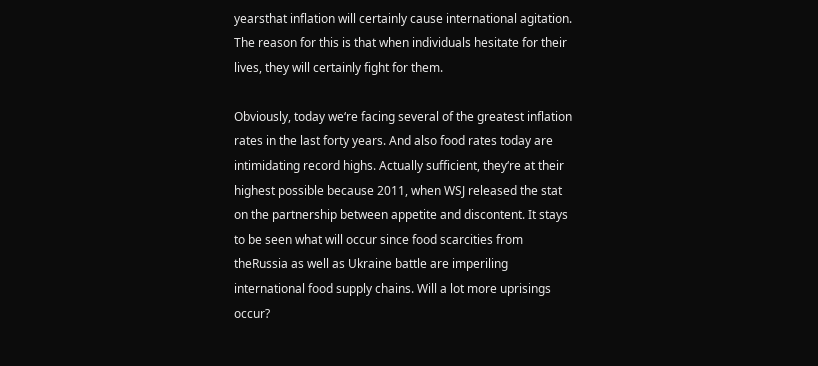yearsthat inflation will certainly cause international agitation. The reason for this is that when individuals hesitate for their lives, they will certainly fight for them.

Obviously, today we‘re facing several of the greatest inflation rates in the last forty years. And also food rates today are intimidating record highs. Actually sufficient, they‘re at their highest possible because 2011, when WSJ released the stat on the partnership between appetite and discontent. It stays to be seen what will occur since food scarcities from theRussia as well as Ukraine battle are imperiling international food supply chains. Will a lot more uprisings occur?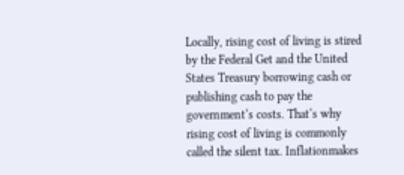Locally, rising cost of living is stired by the Federal Get and the United States Treasury borrowing cash or publishing cash to pay the government‘s costs. That‘s why rising cost of living is commonly called the silent tax. Inflationmakes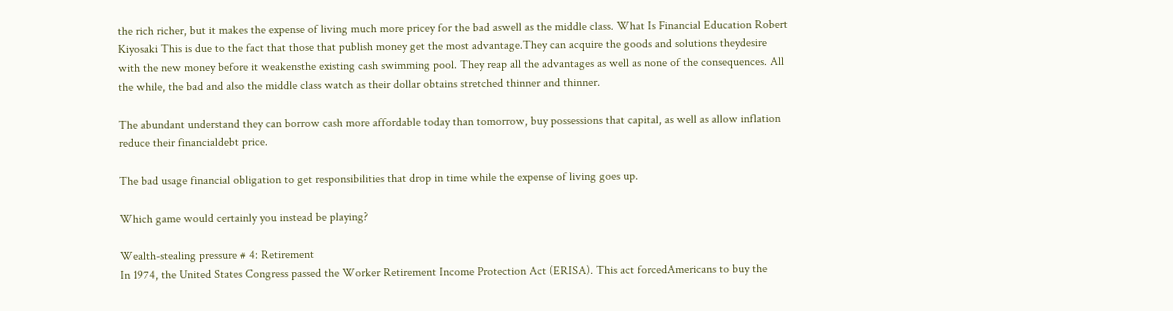the rich richer, but it makes the expense of living much more pricey for the bad aswell as the middle class. What Is Financial Education Robert Kiyosaki This is due to the fact that those that publish money get the most advantage.They can acquire the goods and solutions theydesire with the new money before it weakensthe existing cash swimming pool. They reap all the advantages as well as none of the consequences. All the while, the bad and also the middle class watch as their dollar obtains stretched thinner and thinner.

The abundant understand they can borrow cash more affordable today than tomorrow, buy possessions that capital, as well as allow inflation reduce their financialdebt price.

The bad usage financial obligation to get responsibilities that drop in time while the expense of living goes up.

Which game would certainly you instead be playing?

Wealth-stealing pressure # 4: Retirement
In 1974, the United States Congress passed the Worker Retirement Income Protection Act (ERISA). This act forcedAmericans to buy the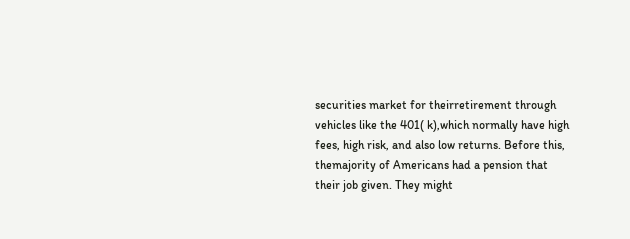securities market for theirretirement through vehicles like the 401( k),which normally have high fees, high risk, and also low returns. Before this, themajority of Americans had a pension that their job given. They might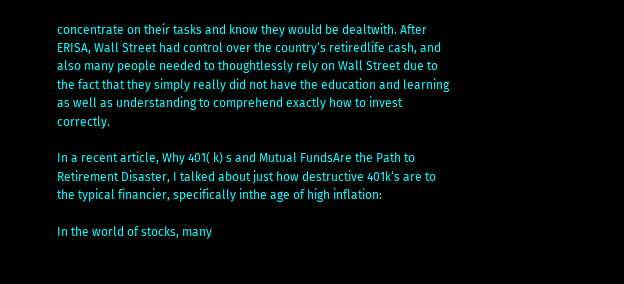concentrate on their tasks and know they would be dealtwith. After ERISA, Wall Street had control over the country‘s retiredlife cash, and also many people needed to thoughtlessly rely on Wall Street due to the fact that they simply really did not have the education and learning as well as understanding to comprehend exactly how to invest correctly.

In a recent article, Why 401( k) s and Mutual FundsAre the Path to Retirement Disaster, I talked about just how destructive 401k‘s are to the typical financier, specifically inthe age of high inflation:

In the world of stocks, many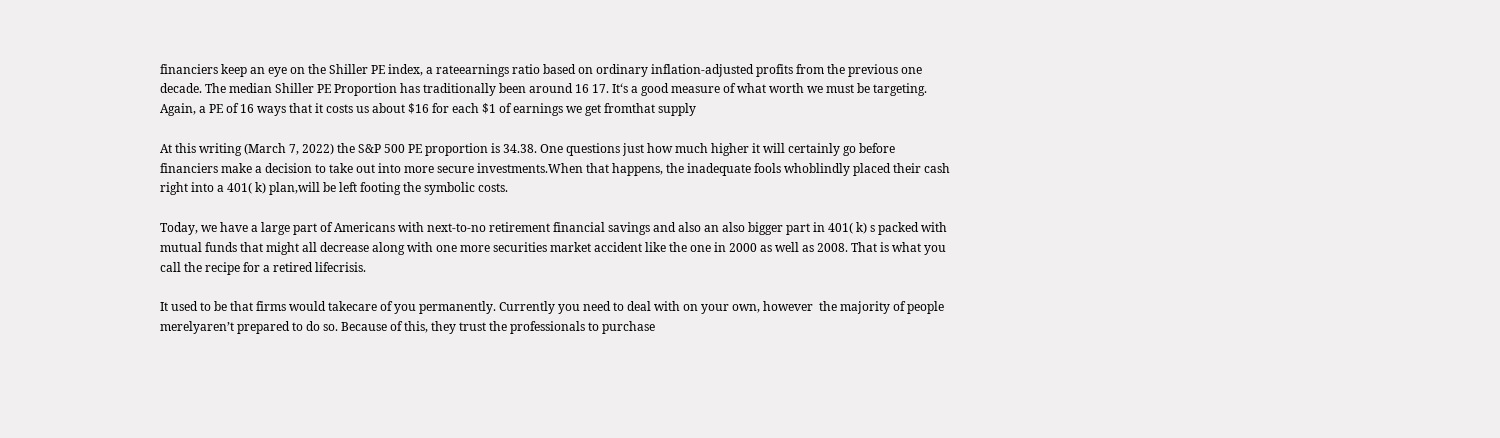financiers keep an eye on the Shiller PE index, a rateearnings ratio based on ordinary inflation-adjusted profits from the previous one decade. The median Shiller PE Proportion has traditionally been around 16 17. It‘s a good measure of what worth we must be targeting. Again, a PE of 16 ways that it costs us about $16 for each $1 of earnings we get fromthat supply

At this writing (March 7, 2022) the S&P 500 PE proportion is 34.38. One questions just how much higher it will certainly go before financiers make a decision to take out into more secure investments.When that happens, the inadequate fools whoblindly placed their cash right into a 401( k) plan,will be left footing the symbolic costs.

Today, we have a large part of Americans with next-to-no retirement financial savings and also an also bigger part in 401( k) s packed with mutual funds that might all decrease along with one more securities market accident like the one in 2000 as well as 2008. That is what you call the recipe for a retired lifecrisis.

It used to be that firms would takecare of you permanently. Currently you need to deal with on your own, however  the majority of people merelyaren’t prepared to do so. Because of this, they trust the professionals to purchase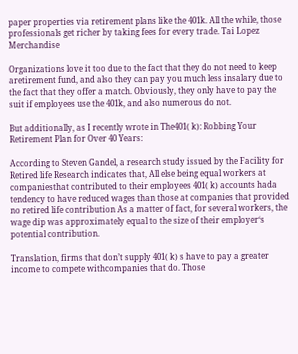paper properties via retirement plans like the 401k. All the while, those professionals get richer by taking fees for every trade. Tai Lopez Merchandise

Organizations love it too due to the fact that they do not need to keep aretirement fund, and also they can pay you much less insalary due to the fact that they offer a match. Obviously, they only have to pay the suit if employees use the 401k, and also numerous do not.

But additionally, as I recently wrote in The401( k): Robbing Your Retirement Plan for Over 40 Years:

According to Steven Gandel, a research study issued by the Facility for Retired life Research indicates that, All else being equal workers at companiesthat contributed to their employees 401( k) accounts hada tendency to have reduced wages than those at companies that provided no retired life contribution As a matter of fact, for several workers, the wage dip was approximately equal to the size of their employer‘s potential contribution.

Translation, firms that don’t supply 401( k) s have to pay a greater income to compete withcompanies that do. Those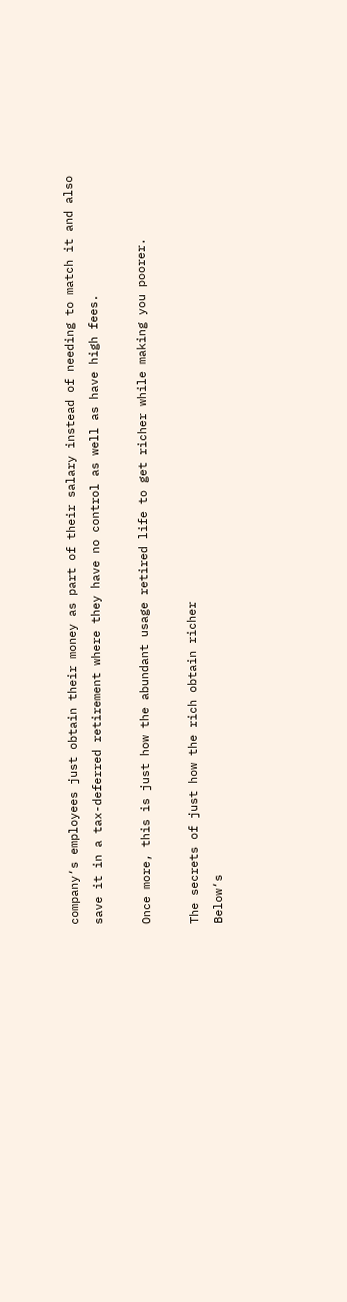company‘s employees just obtain their money as part of their salary instead of needing to match it and also save it in a tax-deferred retirement where they have no control as well as have high fees.

Once more, this is just how the abundant usage retired life to get richer while making you poorer.

The secrets of just how the rich obtain richer
Below‘s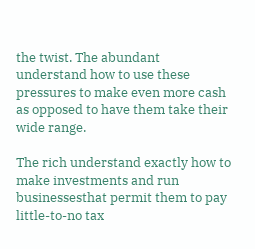the twist. The abundant understand how to use these pressures to make even more cash as opposed to have them take their wide range.

The rich understand exactly how to make investments and run businessesthat permit them to pay little-to-no tax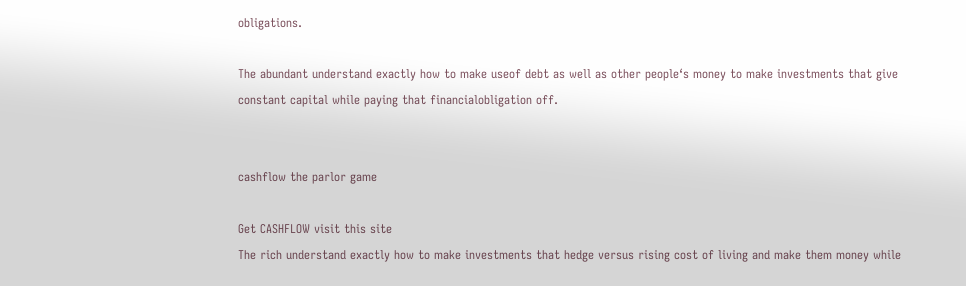obligations.

The abundant understand exactly how to make useof debt as well as other people‘s money to make investments that give constant capital while paying that financialobligation off.


cashflow the parlor game

Get CASHFLOW visit this site
The rich understand exactly how to make investments that hedge versus rising cost of living and make them money while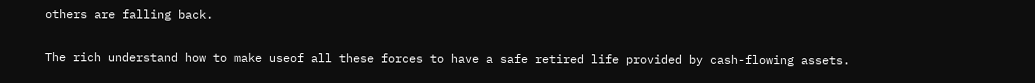others are falling back.

The rich understand how to make useof all these forces to have a safe retired life provided by cash-flowing assets.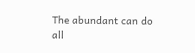The abundant can do all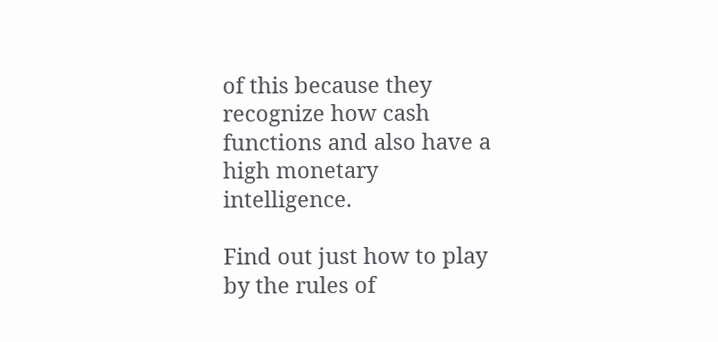of this because they recognize how cash functions and also have a high monetary intelligence.

Find out just how to play by the rules of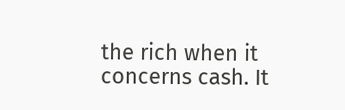the rich when it concerns cash. It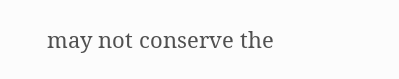may not conserve the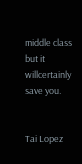middle class but it willcertainly save you.


Tai Lopez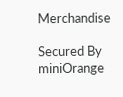Merchandise

Secured By miniOrange